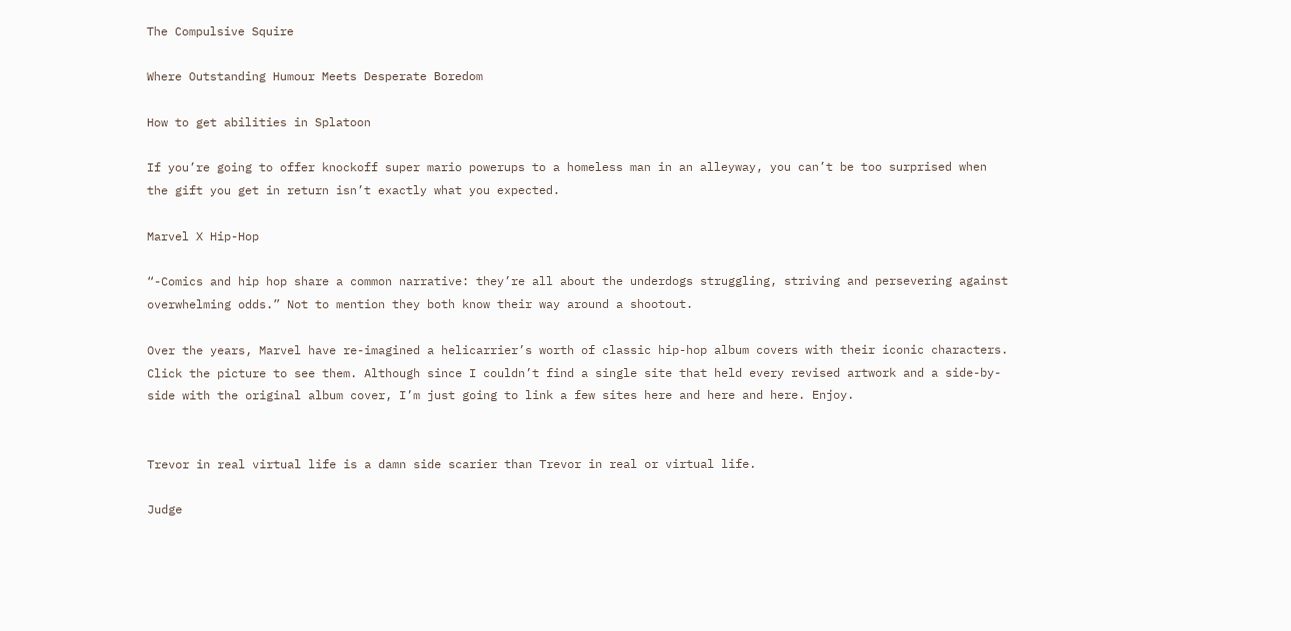The Compulsive Squire

Where Outstanding Humour Meets Desperate Boredom

How to get abilities in Splatoon

If you’re going to offer knockoff super mario powerups to a homeless man in an alleyway, you can’t be too surprised when the gift you get in return isn’t exactly what you expected.

Marvel X Hip-Hop

“-Comics and hip hop share a common narrative: they’re all about the underdogs struggling, striving and persevering against overwhelming odds.” Not to mention they both know their way around a shootout.

Over the years, Marvel have re-imagined a helicarrier’s worth of classic hip-hop album covers with their iconic characters. Click the picture to see them. Although since I couldn’t find a single site that held every revised artwork and a side-by-side with the original album cover, I’m just going to link a few sites here and here and here. Enjoy.


Trevor in real virtual life is a damn side scarier than Trevor in real or virtual life.

Judge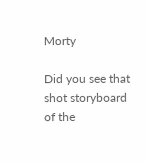Morty

Did you see that shot storyboard of the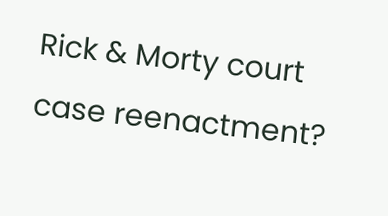Rick & Morty court case reenactment?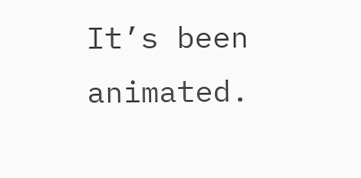It’s been animated.